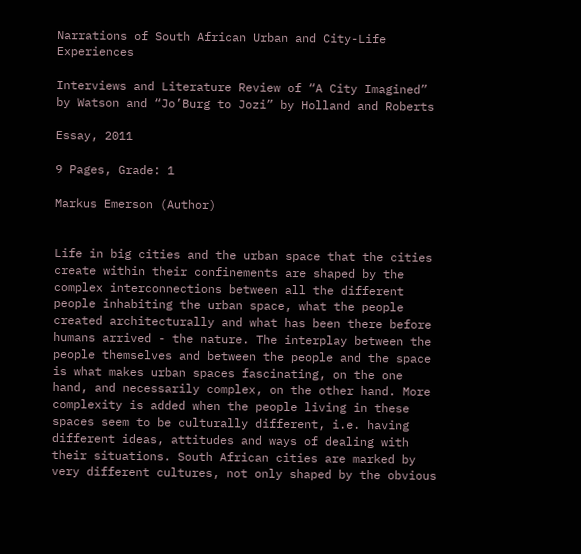Narrations of South African Urban and City-Life Experiences

Interviews and Literature Review of “A City Imagined” by Watson and “Jo’Burg to Jozi” by Holland and Roberts

Essay, 2011

9 Pages, Grade: 1

Markus Emerson (Author)


Life in big cities and the urban space that the cities create within their confinements are shaped by the complex interconnections between all the different people inhabiting the urban space, what the people created architecturally and what has been there before humans arrived - the nature. The interplay between the people themselves and between the people and the space is what makes urban spaces fascinating, on the one hand, and necessarily complex, on the other hand. More complexity is added when the people living in these spaces seem to be culturally different, i.e. having different ideas, attitudes and ways of dealing with their situations. South African cities are marked by very different cultures, not only shaped by the obvious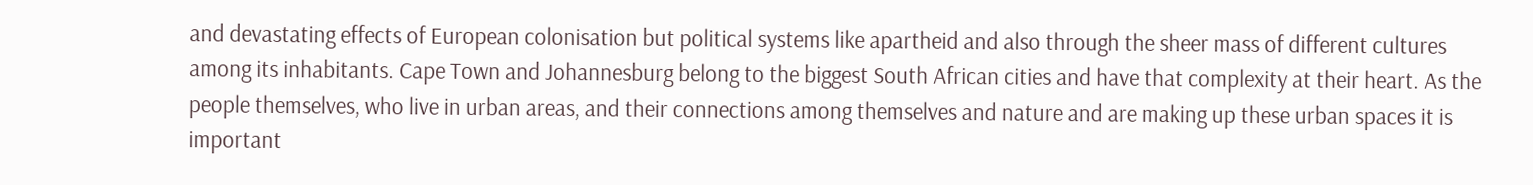and devastating effects of European colonisation but political systems like apartheid and also through the sheer mass of different cultures among its inhabitants. Cape Town and Johannesburg belong to the biggest South African cities and have that complexity at their heart. As the people themselves, who live in urban areas, and their connections among themselves and nature and are making up these urban spaces it is important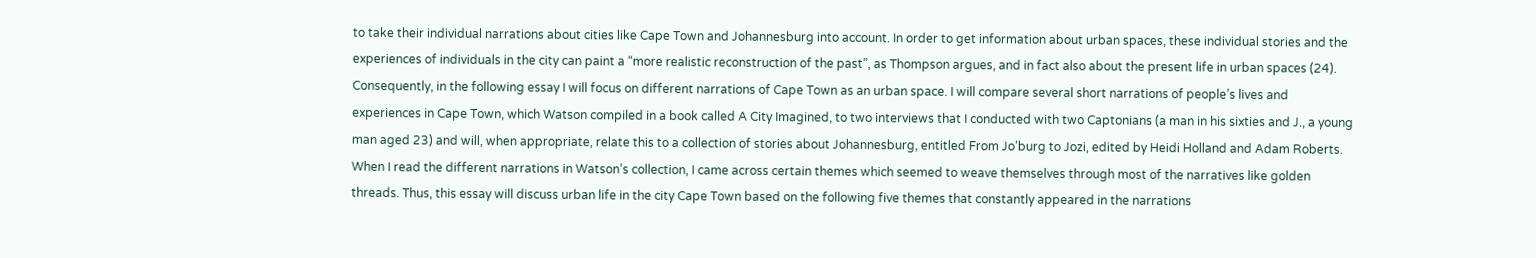to take their individual narrations about cities like Cape Town and Johannesburg into account. In order to get information about urban spaces, these individual stories and the experiences of individuals in the city can paint a “more realistic reconstruction of the past”, as Thompson argues, and in fact also about the present life in urban spaces (24). Consequently, in the following essay I will focus on different narrations of Cape Town as an urban space. I will compare several short narrations of people’s lives and experiences in Cape Town, which Watson compiled in a book called A City Imagined, to two interviews that I conducted with two Captonians (a man in his sixties and J., a young man aged 23) and will, when appropriate, relate this to a collection of stories about Johannesburg, entitled From Jo’burg to Jozi, edited by Heidi Holland and Adam Roberts. When I read the different narrations in Watson’s collection, I came across certain themes which seemed to weave themselves through most of the narratives like golden threads. Thus, this essay will discuss urban life in the city Cape Town based on the following five themes that constantly appeared in the narrations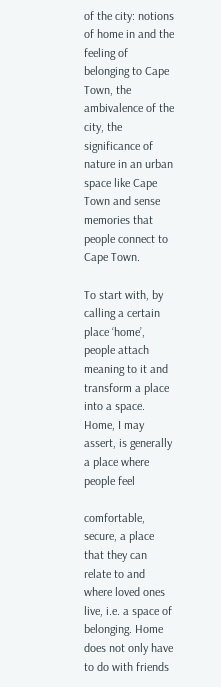of the city: notions of home in and the feeling of belonging to Cape Town, the ambivalence of the city, the significance of nature in an urban space like Cape Town and sense memories that people connect to Cape Town.

To start with, by calling a certain place ‘home’, people attach meaning to it and transform a place into a space. Home, I may assert, is generally a place where people feel

comfortable, secure, a place that they can relate to and where loved ones live, i.e. a space of belonging. Home does not only have to do with friends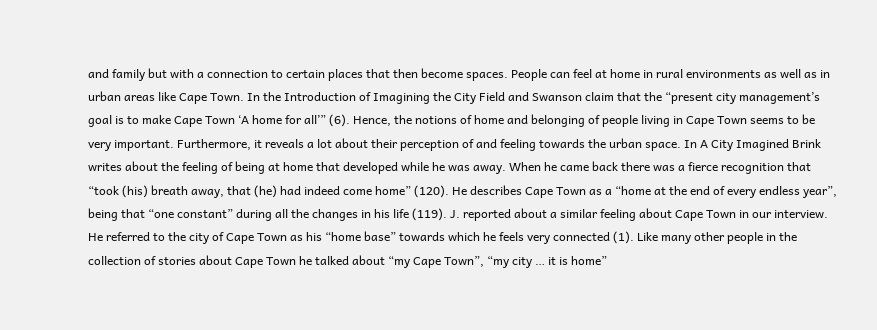and family but with a connection to certain places that then become spaces. People can feel at home in rural environments as well as in urban areas like Cape Town. In the Introduction of Imagining the City Field and Swanson claim that the “present city management’s goal is to make Cape Town ‘A home for all’” (6). Hence, the notions of home and belonging of people living in Cape Town seems to be very important. Furthermore, it reveals a lot about their perception of and feeling towards the urban space. In A City Imagined Brink writes about the feeling of being at home that developed while he was away. When he came back there was a fierce recognition that “took (his) breath away, that (he) had indeed come home” (120). He describes Cape Town as a “home at the end of every endless year”, being that “one constant” during all the changes in his life (119). J. reported about a similar feeling about Cape Town in our interview. He referred to the city of Cape Town as his “home base” towards which he feels very connected (1). Like many other people in the collection of stories about Cape Town he talked about “my Cape Town”, “my city … it is home”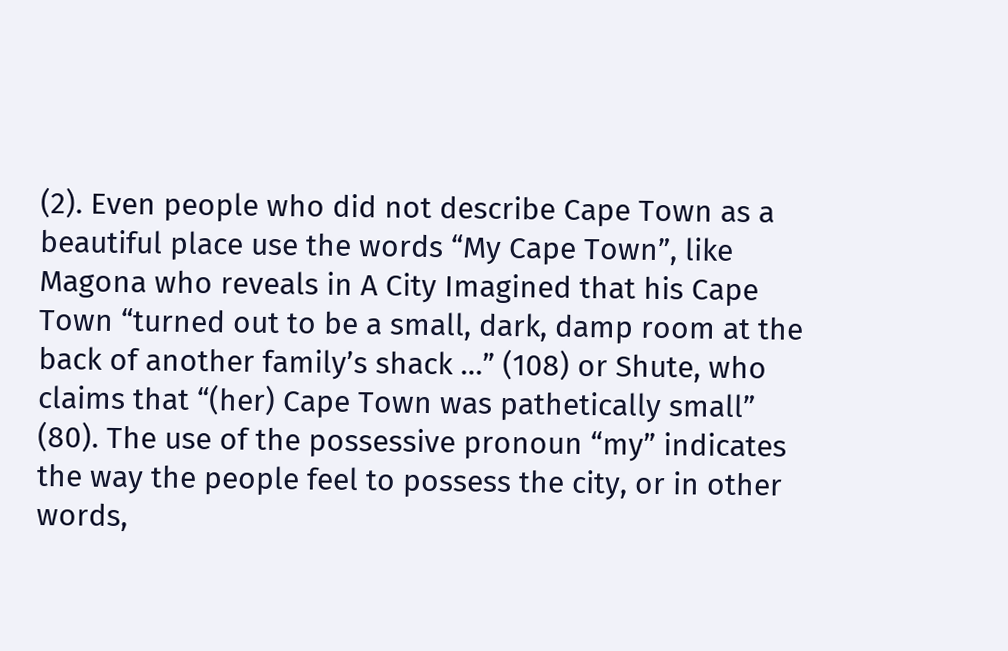(2). Even people who did not describe Cape Town as a beautiful place use the words “My Cape Town”, like Magona who reveals in A City Imagined that his Cape Town “turned out to be a small, dark, damp room at the back of another family’s shack …” (108) or Shute, who claims that “(her) Cape Town was pathetically small” (80). The use of the possessive pronoun “my” indicates the way the people feel to possess the city, or in other words,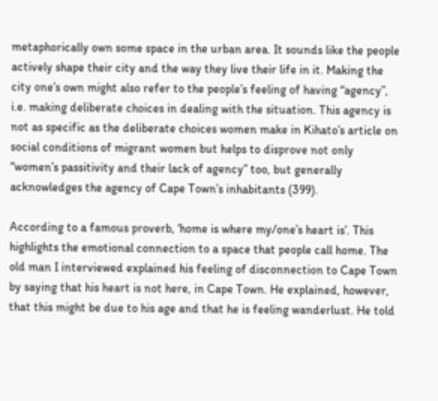metaphorically own some space in the urban area. It sounds like the people actively shape their city and the way they live their life in it. Making the city one’s own might also refer to the people’s feeling of having “agency”, i.e. making deliberate choices in dealing with the situation. This agency is not as specific as the deliberate choices women make in Kihato’s article on social conditions of migrant women but helps to disprove not only “women’s passitivity and their lack of agency” too, but generally acknowledges the agency of Cape Town’s inhabitants (399).

According to a famous proverb, ‘home is where my/one’s heart is’. This highlights the emotional connection to a space that people call home. The old man I interviewed explained his feeling of disconnection to Cape Town by saying that his heart is not here, in Cape Town. He explained, however, that this might be due to his age and that he is feeling wanderlust. He told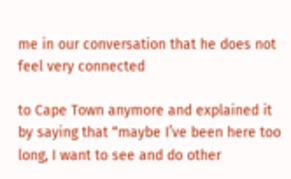me in our conversation that he does not feel very connected

to Cape Town anymore and explained it by saying that “maybe I’ve been here too long, I want to see and do other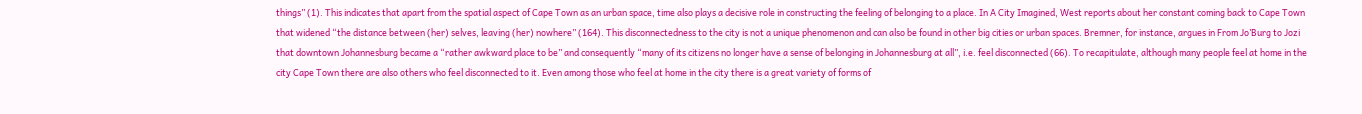things” (1). This indicates that apart from the spatial aspect of Cape Town as an urban space, time also plays a decisive role in constructing the feeling of belonging to a place. In A City Imagined, West reports about her constant coming back to Cape Town that widened “the distance between (her) selves, leaving (her) nowhere” (164). This disconnectedness to the city is not a unique phenomenon and can also be found in other big cities or urban spaces. Bremner, for instance, argues in From Jo’Burg to Jozi that downtown Johannesburg became a “rather awkward place to be” and consequently “many of its citizens no longer have a sense of belonging in Johannesburg at all”, i.e. feel disconnected (66). To recapitulate, although many people feel at home in the city Cape Town there are also others who feel disconnected to it. Even among those who feel at home in the city there is a great variety of forms of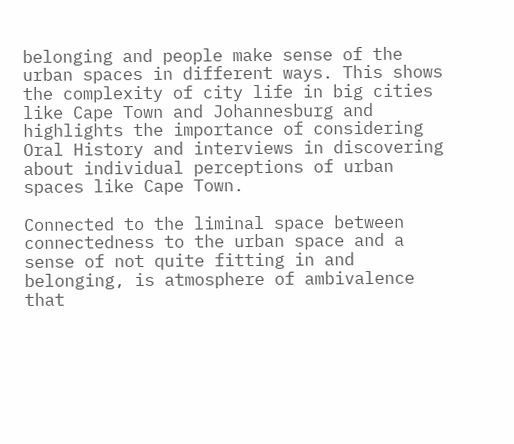belonging and people make sense of the urban spaces in different ways. This shows the complexity of city life in big cities like Cape Town and Johannesburg and highlights the importance of considering Oral History and interviews in discovering about individual perceptions of urban spaces like Cape Town.

Connected to the liminal space between connectedness to the urban space and a sense of not quite fitting in and belonging, is atmosphere of ambivalence that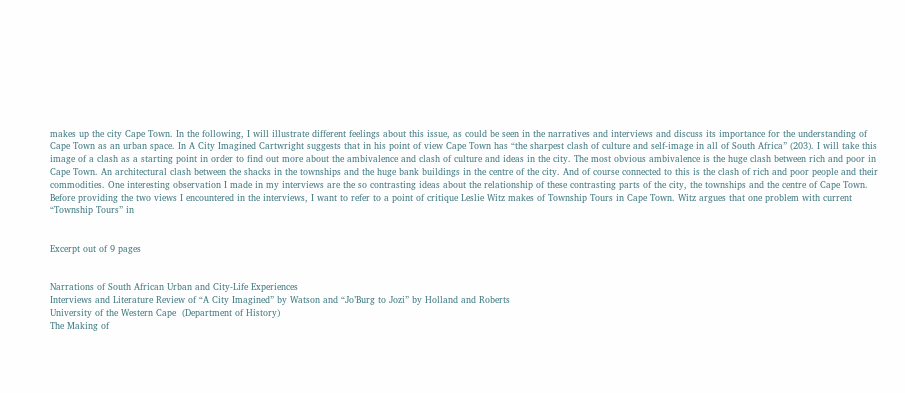makes up the city Cape Town. In the following, I will illustrate different feelings about this issue, as could be seen in the narratives and interviews and discuss its importance for the understanding of Cape Town as an urban space. In A City Imagined Cartwright suggests that in his point of view Cape Town has “the sharpest clash of culture and self-image in all of South Africa” (203). I will take this image of a clash as a starting point in order to find out more about the ambivalence and clash of culture and ideas in the city. The most obvious ambivalence is the huge clash between rich and poor in Cape Town. An architectural clash between the shacks in the townships and the huge bank buildings in the centre of the city. And of course connected to this is the clash of rich and poor people and their commodities. One interesting observation I made in my interviews are the so contrasting ideas about the relationship of these contrasting parts of the city, the townships and the centre of Cape Town. Before providing the two views I encountered in the interviews, I want to refer to a point of critique Leslie Witz makes of Township Tours in Cape Town. Witz argues that one problem with current “Township Tours” in


Excerpt out of 9 pages


Narrations of South African Urban and City-Life Experiences
Interviews and Literature Review of “A City Imagined” by Watson and “Jo’Burg to Jozi” by Holland and Roberts
University of the Western Cape  (Department of History)
The Making of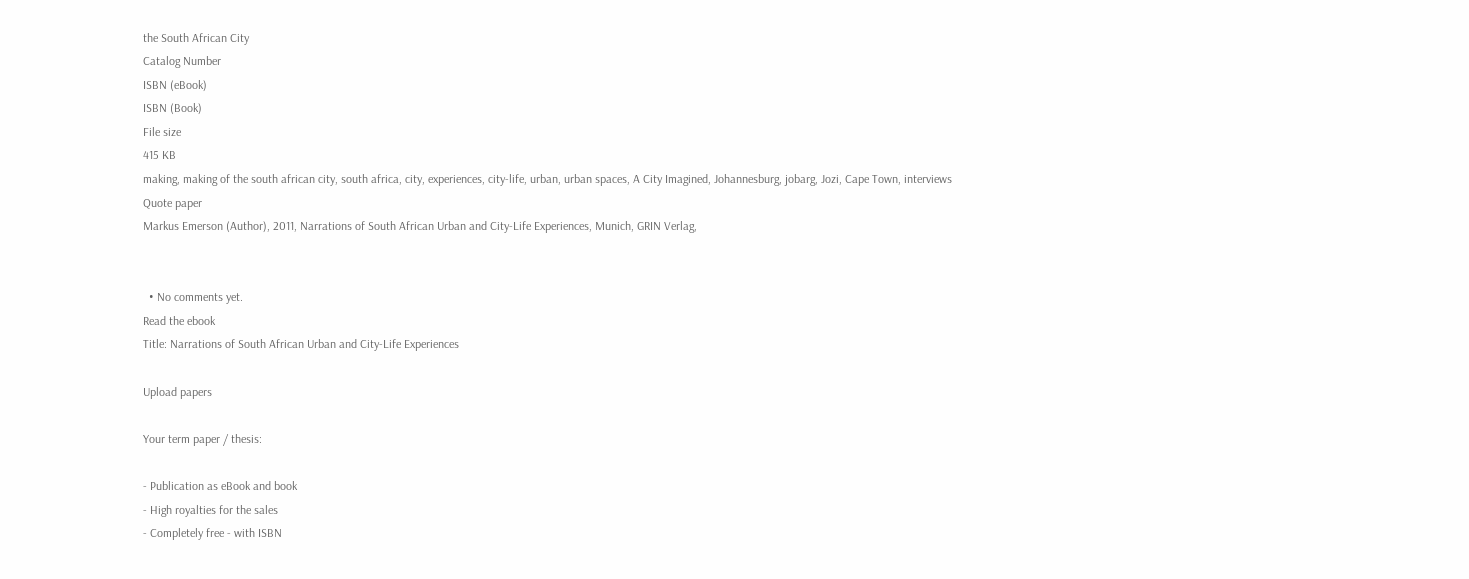the South African City
Catalog Number
ISBN (eBook)
ISBN (Book)
File size
415 KB
making, making of the south african city, south africa, city, experiences, city-life, urban, urban spaces, A City Imagined, Johannesburg, jobarg, Jozi, Cape Town, interviews
Quote paper
Markus Emerson (Author), 2011, Narrations of South African Urban and City-Life Experiences, Munich, GRIN Verlag,


  • No comments yet.
Read the ebook
Title: Narrations of South African Urban and City-Life Experiences

Upload papers

Your term paper / thesis:

- Publication as eBook and book
- High royalties for the sales
- Completely free - with ISBN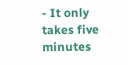- It only takes five minutes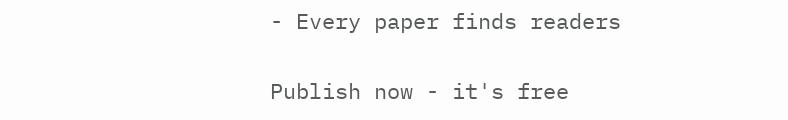- Every paper finds readers

Publish now - it's free